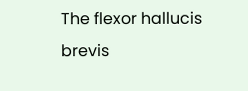The flexor hallucis brevis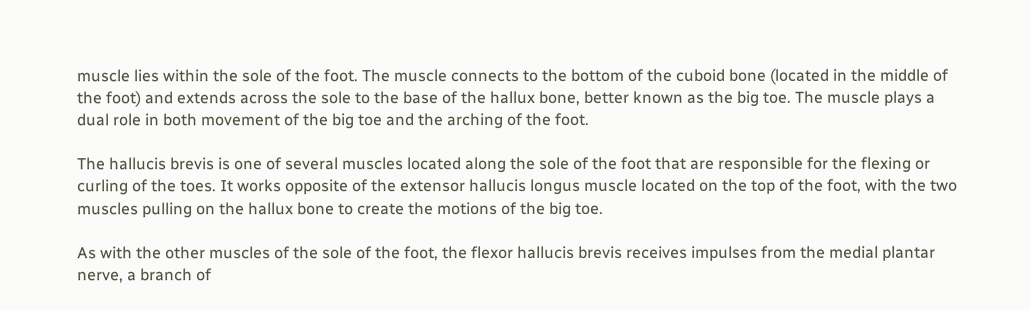muscle lies within the sole of the foot. The muscle connects to the bottom of the cuboid bone (located in the middle of the foot) and extends across the sole to the base of the hallux bone, better known as the big toe. The muscle plays a dual role in both movement of the big toe and the arching of the foot.

The hallucis brevis is one of several muscles located along the sole of the foot that are responsible for the flexing or curling of the toes. It works opposite of the extensor hallucis longus muscle located on the top of the foot, with the two muscles pulling on the hallux bone to create the motions of the big toe.

As with the other muscles of the sole of the foot, the flexor hallucis brevis receives impulses from the medial plantar nerve, a branch of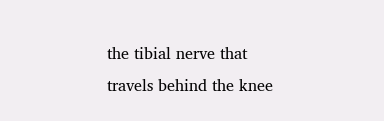the tibial nerve that travels behind the knee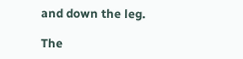and down the leg.

The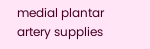medial plantar artery supplies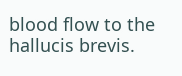blood flow to the hallucis brevis.